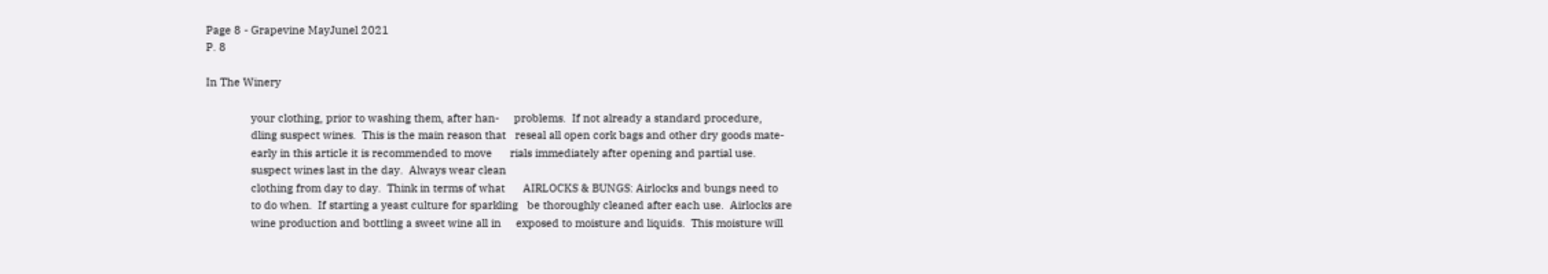Page 8 - Grapevine MayJunel 2021
P. 8

In The Winery

               your clothing, prior to washing them, after han-     problems.  If not already a standard procedure,
               dling suspect wines.  This is the main reason that   reseal all open cork bags and other dry goods mate-
               early in this article it is recommended to move      rials immediately after opening and partial use.
               suspect wines last in the day.  Always wear clean
               clothing from day to day.  Think in terms of what      AIRLOCKS & BUNGS: Airlocks and bungs need to
               to do when.  If starting a yeast culture for sparkling   be thoroughly cleaned after each use.  Airlocks are
               wine production and bottling a sweet wine all in     exposed to moisture and liquids.  This moisture will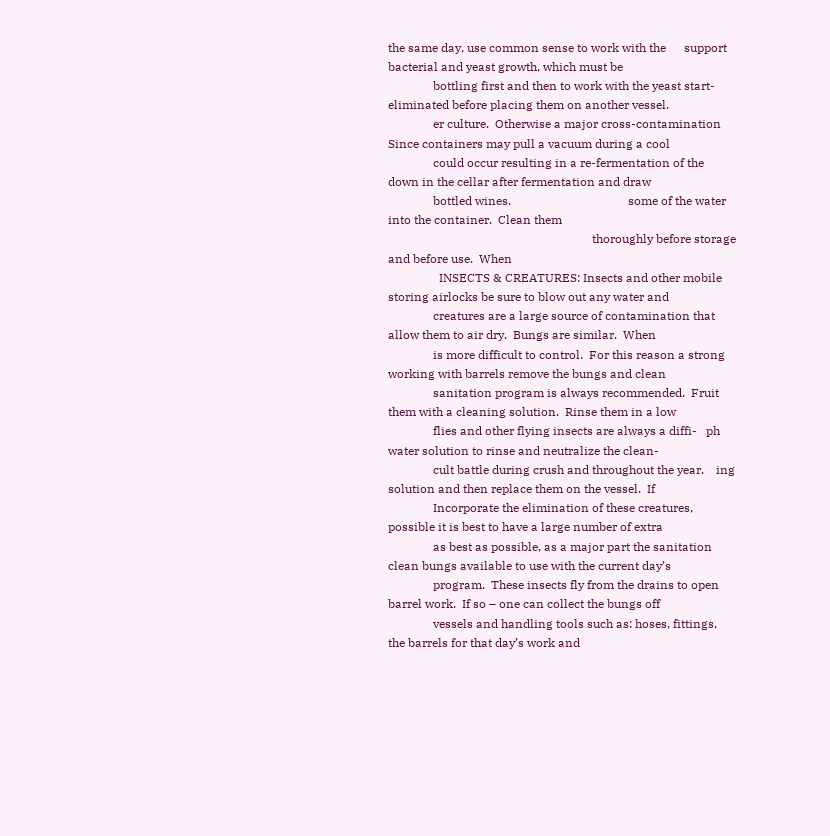the same day, use common sense to work with the      support bacterial and yeast growth, which must be
               bottling first and then to work with the yeast start-  eliminated before placing them on another vessel.
               er culture.  Otherwise a major cross-contamination   Since containers may pull a vacuum during a cool
               could occur resulting in a re-fermentation of the    down in the cellar after fermentation and draw
               bottled wines.                                       some of the water into the container.  Clean them
                                                                    thoroughly before storage and before use.  When
                 INSECTS & CREATURES: Insects and other mobile      storing airlocks be sure to blow out any water and
               creatures are a large source of contamination that   allow them to air dry.  Bungs are similar.  When
               is more difficult to control.  For this reason a strong  working with barrels remove the bungs and clean
               sanitation program is always recommended.  Fruit     them with a cleaning solution.  Rinse them in a low
               flies and other flying insects are always a diffi-   ph water solution to rinse and neutralize the clean-
               cult battle during crush and throughout the year.    ing solution and then replace them on the vessel.  If
               Incorporate the elimination of these creatures,      possible it is best to have a large number of extra
               as best as possible, as a major part the sanitation   clean bungs available to use with the current day’s
               program.  These insects fly from the drains to open   barrel work.  If so – one can collect the bungs off
               vessels and handling tools such as: hoses, fittings,   the barrels for that day’s work and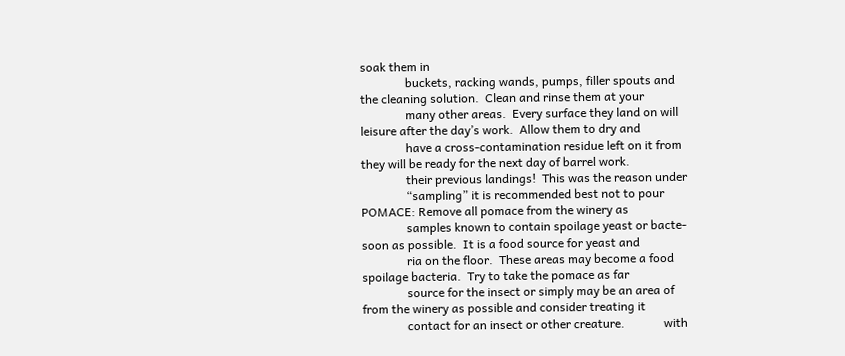soak them in
               buckets, racking wands, pumps, filler spouts and     the cleaning solution.  Clean and rinse them at your
               many other areas.  Every surface they land on will   leisure after the day’s work.  Allow them to dry and
               have a cross-contamination residue left on it from   they will be ready for the next day of barrel work.
               their previous landings!  This was the reason under
               “sampling” it is recommended best not to pour          POMACE: Remove all pomace from the winery as
               samples known to contain spoilage yeast or bacte-    soon as possible.  It is a food source for yeast and
               ria on the floor.  These areas may become a food     spoilage bacteria.  Try to take the pomace as far
               source for the insect or simply may be an area of    from the winery as possible and consider treating it
               contact for an insect or other creature.             with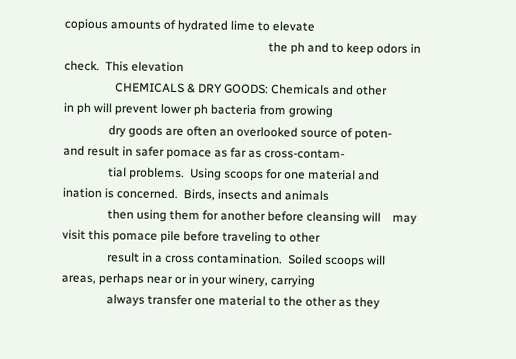copious amounts of hydrated lime to elevate
                                                                    the ph and to keep odors in check.  This elevation
                 CHEMICALS & DRY GOODS: Chemicals and other         in ph will prevent lower ph bacteria from growing
               dry goods are often an overlooked source of poten-   and result in safer pomace as far as cross-contam-
               tial problems.  Using scoops for one material and    ination is concerned.  Birds, insects and animals
               then using them for another before cleansing will    may visit this pomace pile before traveling to other
               result in a cross contamination.  Soiled scoops will   areas, perhaps near or in your winery, carrying
               always transfer one material to the other as they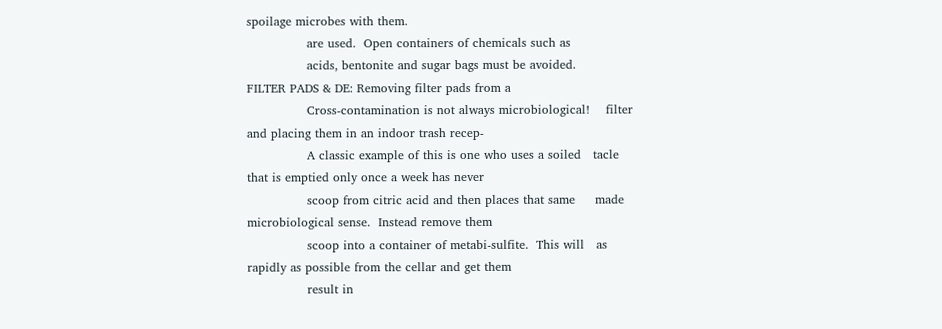spoilage microbes with them.
               are used.  Open containers of chemicals such as
               acids, bentonite and sugar bags must be avoided.       FILTER PADS & DE: Removing filter pads from a
               Cross-contamination is not always microbiological!    filter and placing them in an indoor trash recep-
               A classic example of this is one who uses a soiled   tacle that is emptied only once a week has never
               scoop from citric acid and then places that same     made microbiological sense.  Instead remove them
               scoop into a container of metabi-sulfite.  This will   as rapidly as possible from the cellar and get them
               result in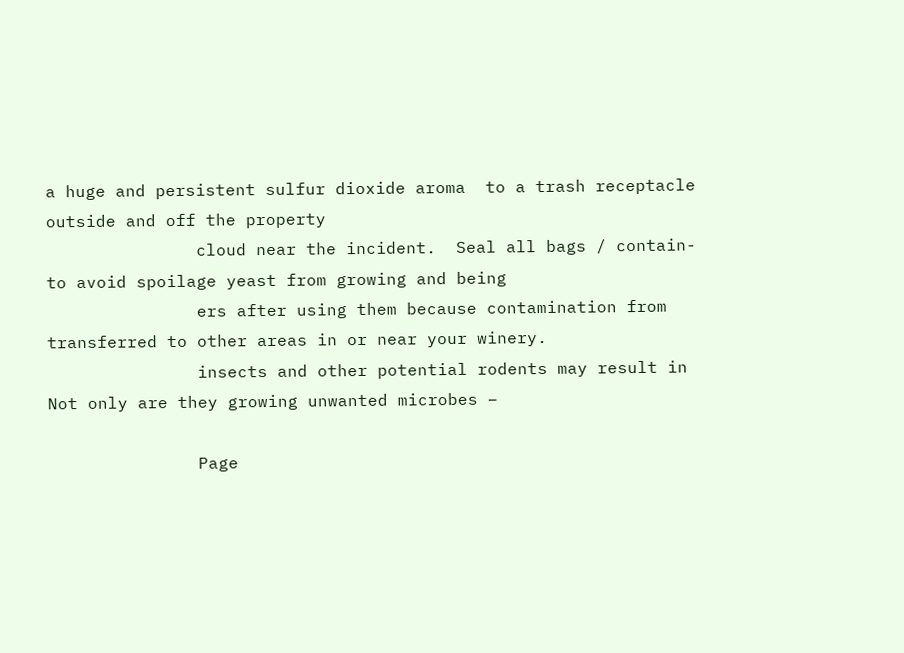a huge and persistent sulfur dioxide aroma  to a trash receptacle outside and off the property
               cloud near the incident.  Seal all bags / contain-   to avoid spoilage yeast from growing and being
               ers after using them because contamination from      transferred to other areas in or near your winery.
               insects and other potential rodents may result in    Not only are they growing unwanted microbes –

               Page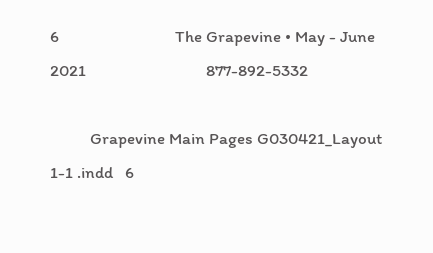6                             The Grapevine • May - June 2021                              877-892-5332

          Grapevine Main Pages G030421_Layout 1-1 .indd   6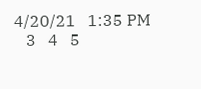4/20/21   1:35 PM
   3   4   5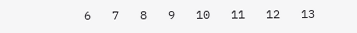6   7   8   9   10   11   12   13